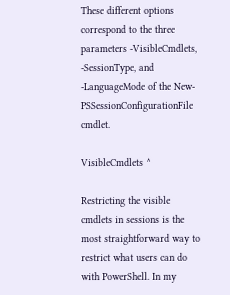These different options correspond to the three parameters -VisibleCmdlets, -SessionType, and -LanguageMode of the New-PSSessionConfigurationFile cmdlet.

VisibleCmdlets ^

Restricting the visible cmdlets in sessions is the most straightforward way to restrict what users can do with PowerShell. In my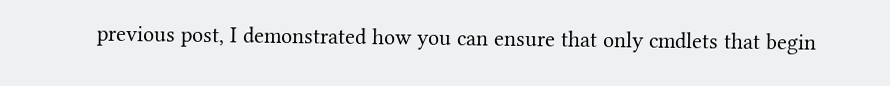previous post, I demonstrated how you can ensure that only cmdlets that begin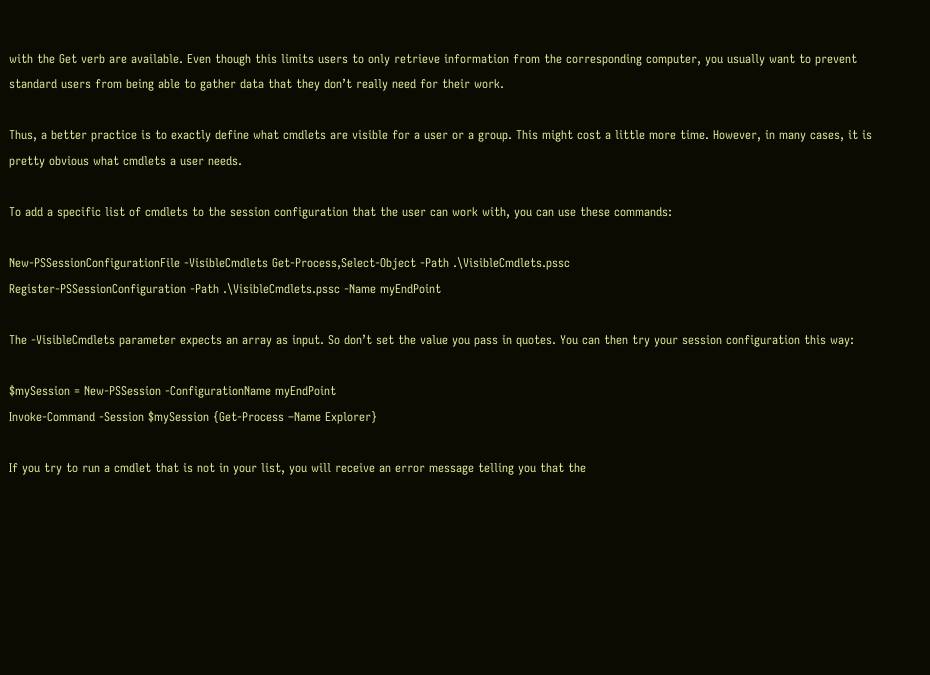with the Get verb are available. Even though this limits users to only retrieve information from the corresponding computer, you usually want to prevent standard users from being able to gather data that they don’t really need for their work.

Thus, a better practice is to exactly define what cmdlets are visible for a user or a group. This might cost a little more time. However, in many cases, it is pretty obvious what cmdlets a user needs.

To add a specific list of cmdlets to the session configuration that the user can work with, you can use these commands:

New-PSSessionConfigurationFile -VisibleCmdlets Get-Process,Select-Object -Path .\VisibleCmdlets.pssc
Register-PSSessionConfiguration -Path .\VisibleCmdlets.pssc -Name myEndPoint

The -VisibleCmdlets parameter expects an array as input. So don’t set the value you pass in quotes. You can then try your session configuration this way:

$mySession = New-PSSession -ConfigurationName myEndPoint
Invoke-Command -Session $mySession {Get-Process –Name Explorer}

If you try to run a cmdlet that is not in your list, you will receive an error message telling you that the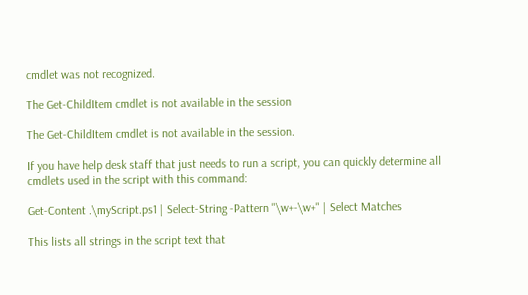cmdlet was not recognized.

The Get-ChildItem cmdlet is not available in the session

The Get-ChildItem cmdlet is not available in the session.

If you have help desk staff that just needs to run a script, you can quickly determine all cmdlets used in the script with this command:

Get-Content .\myScript.ps1 | Select-String -Pattern "\w+-\w+" | Select Matches

This lists all strings in the script text that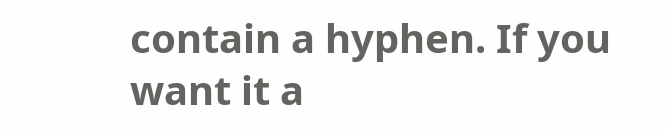contain a hyphen. If you want it a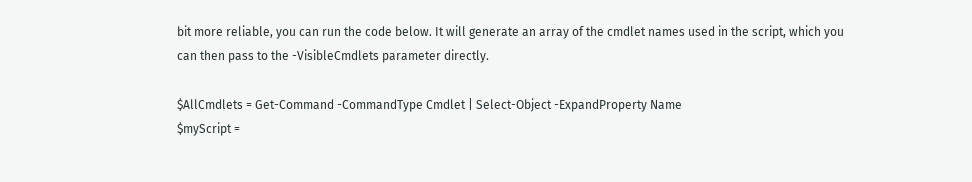bit more reliable, you can run the code below. It will generate an array of the cmdlet names used in the script, which you can then pass to the -VisibleCmdlets parameter directly.

$AllCmdlets = Get-Command -CommandType Cmdlet | Select-Object -ExpandProperty Name
$myScript =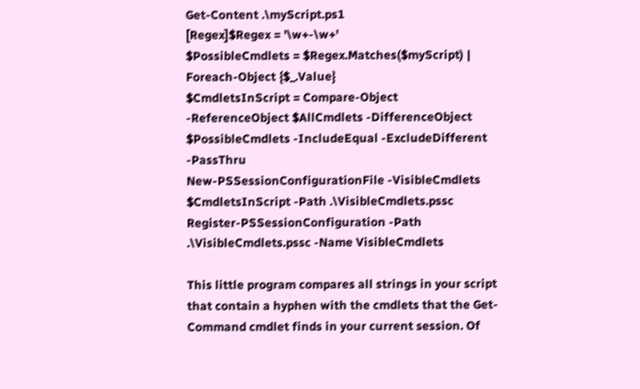Get-Content .\myScript.ps1
[Regex]$Regex = '\w+-\w+'
$PossibleCmdlets = $Regex.Matches($myScript) | Foreach-Object {$_.Value}
$CmdletsInScript = Compare-Object -ReferenceObject $AllCmdlets -DifferenceObject $PossibleCmdlets -IncludeEqual -ExcludeDifferent -PassThru
New-PSSessionConfigurationFile -VisibleCmdlets $CmdletsInScript -Path .\VisibleCmdlets.pssc
Register-PSSessionConfiguration -Path .\VisibleCmdlets.pssc -Name VisibleCmdlets

This little program compares all strings in your script that contain a hyphen with the cmdlets that the Get-Command cmdlet finds in your current session. Of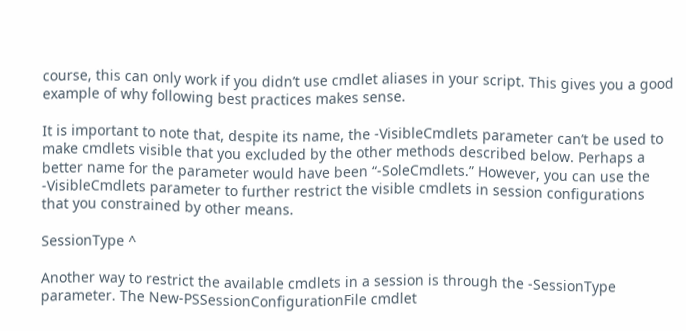course, this can only work if you didn’t use cmdlet aliases in your script. This gives you a good example of why following best practices makes sense.

It is important to note that, despite its name, the -VisibleCmdlets parameter can’t be used to make cmdlets visible that you excluded by the other methods described below. Perhaps a better name for the parameter would have been “-SoleCmdlets.” However, you can use the -VisibleCmdlets parameter to further restrict the visible cmdlets in session configurations that you constrained by other means.

SessionType ^

Another way to restrict the available cmdlets in a session is through the -SessionType parameter. The New-PSSessionConfigurationFile cmdlet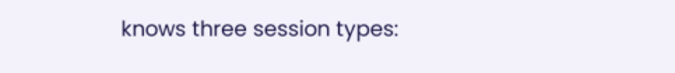knows three session types: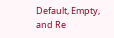Default, Empty, and Re